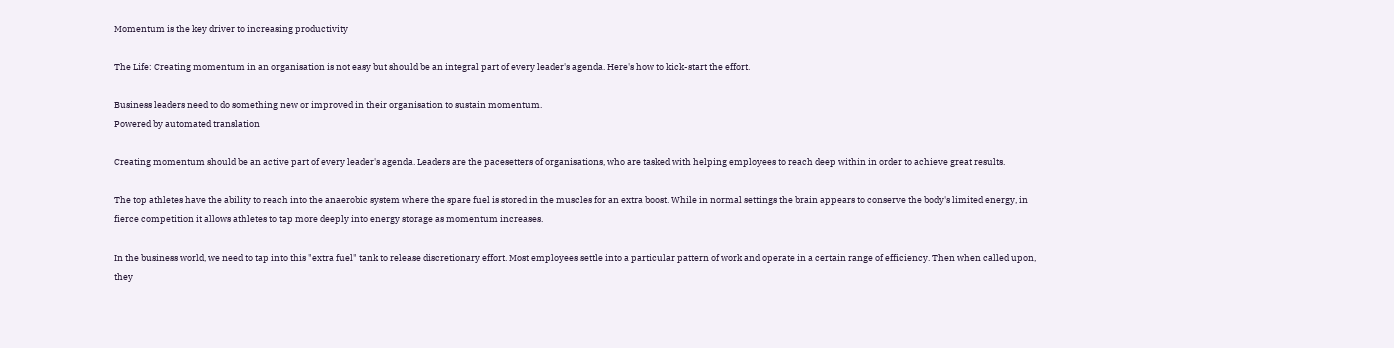Momentum is the key driver to increasing productivity

The Life: Creating momentum in an organisation is not easy but should be an integral part of every leader's agenda. Here's how to kick-start the effort.

Business leaders need to do something new or improved in their organisation to sustain momentum.
Powered by automated translation

Creating momentum should be an active part of every leader's agenda. Leaders are the pacesetters of organisations, who are tasked with helping employees to reach deep within in order to achieve great results.

The top athletes have the ability to reach into the anaerobic system where the spare fuel is stored in the muscles for an extra boost. While in normal settings the brain appears to conserve the body's limited energy, in fierce competition it allows athletes to tap more deeply into energy storage as momentum increases.

In the business world, we need to tap into this "extra fuel" tank to release discretionary effort. Most employees settle into a particular pattern of work and operate in a certain range of efficiency. Then when called upon, they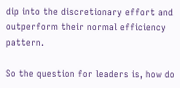dip into the discretionary effort and outperform their normal efficiency pattern.

So the question for leaders is, how do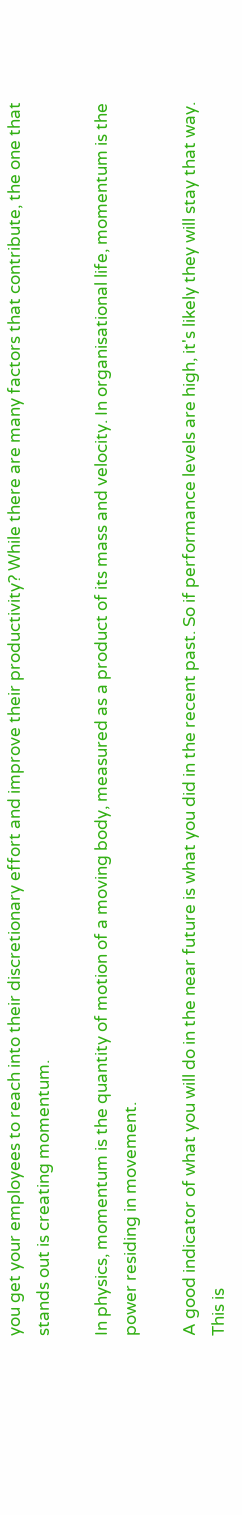you get your employees to reach into their discretionary effort and improve their productivity? While there are many factors that contribute, the one that stands out is creating momentum.

In physics, momentum is the quantity of motion of a moving body, measured as a product of its mass and velocity. In organisational life, momentum is the power residing in movement.

A good indicator of what you will do in the near future is what you did in the recent past. So if performance levels are high, it's likely they will stay that way. This is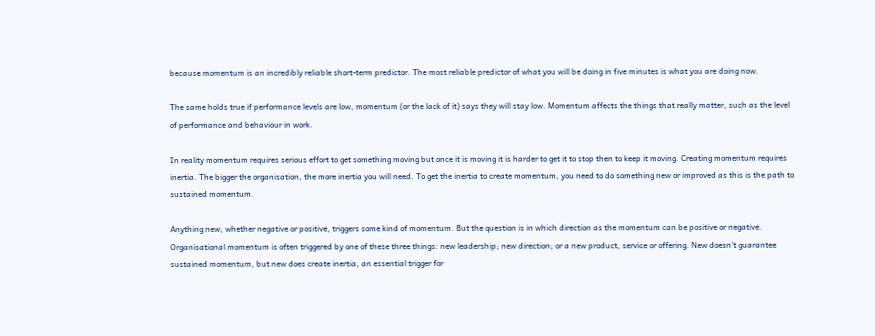because momentum is an incredibly reliable short-term predictor. The most reliable predictor of what you will be doing in five minutes is what you are doing now.

The same holds true if performance levels are low, momentum (or the lack of it) says they will stay low. Momentum affects the things that really matter, such as the level of performance and behaviour in work.

In reality momentum requires serious effort to get something moving but once it is moving it is harder to get it to stop then to keep it moving. Creating momentum requires inertia. The bigger the organisation, the more inertia you will need. To get the inertia to create momentum, you need to do something new or improved as this is the path to sustained momentum.

Anything new, whether negative or positive, triggers some kind of momentum. But the question is in which direction as the momentum can be positive or negative. Organisational momentum is often triggered by one of these three things: new leadership; new direction; or a new product, service or offering. New doesn't guarantee sustained momentum, but new does create inertia, an essential trigger for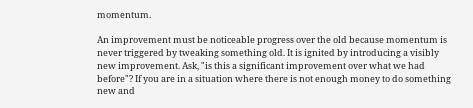momentum.

An improvement must be noticeable progress over the old because momentum is never triggered by tweaking something old. It is ignited by introducing a visibly new improvement. Ask, "is this a significant improvement over what we had before"? If you are in a situation where there is not enough money to do something new and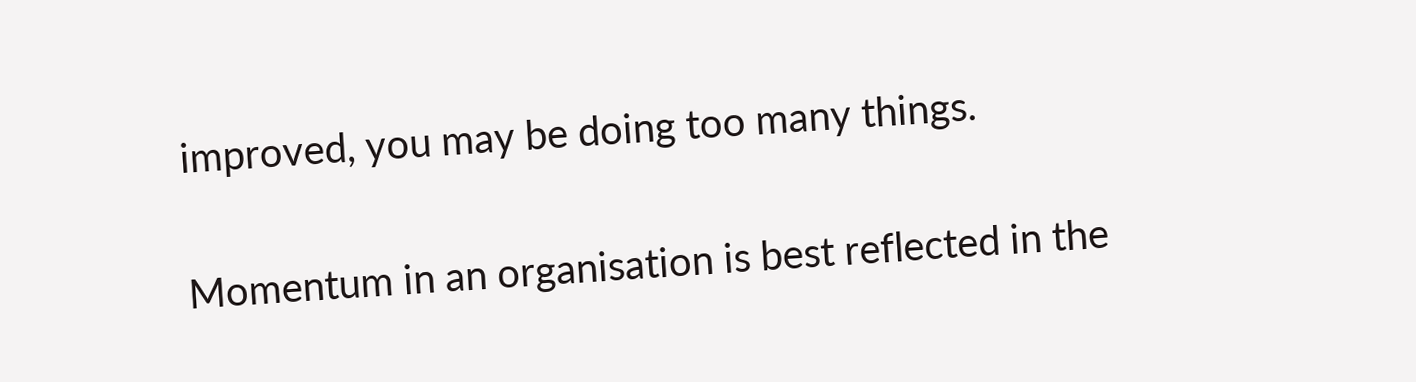improved, you may be doing too many things.

Momentum in an organisation is best reflected in the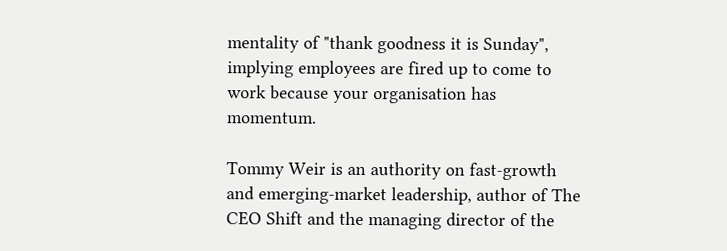mentality of "thank goodness it is Sunday", implying employees are fired up to come to work because your organisation has momentum.

Tommy Weir is an authority on fast-growth and emerging-market leadership, author of The CEO Shift and the managing director of the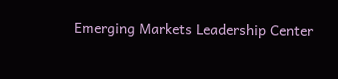Emerging Markets Leadership Center